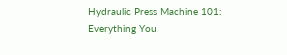Hydraulic Press Machine 101: Everything You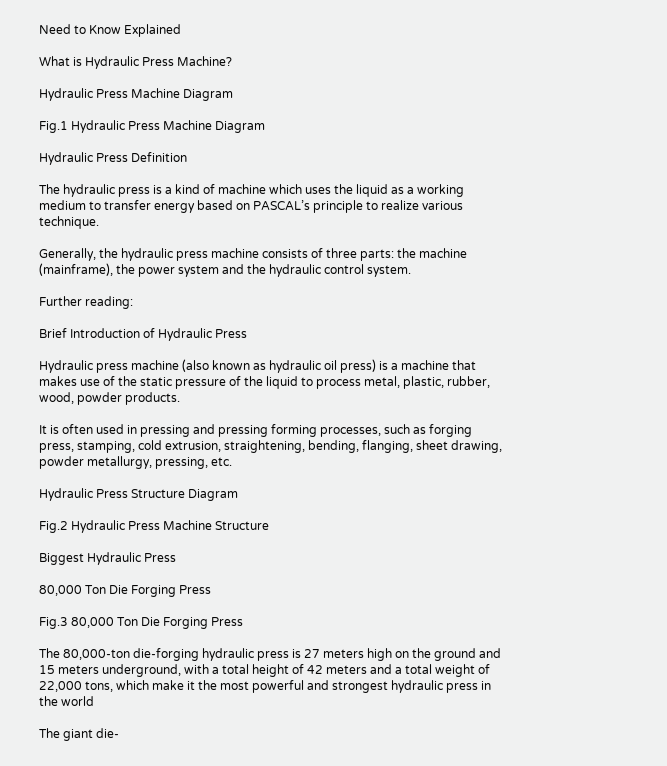Need to Know Explained

What is Hydraulic Press Machine?

Hydraulic Press Machine Diagram

Fig.1 Hydraulic Press Machine Diagram

Hydraulic Press Definition

The hydraulic press is a kind of machine which uses the liquid as a working medium to transfer energy based on PASCAL’s principle to realize various technique.

Generally, the hydraulic press machine consists of three parts: the machine (mainframe), the power system and the hydraulic control system.

Further reading:

Brief Introduction of Hydraulic Press

Hydraulic press machine (also known as hydraulic oil press) is a machine that makes use of the static pressure of the liquid to process metal, plastic, rubber, wood, powder products.

It is often used in pressing and pressing forming processes, such as forging press, stamping, cold extrusion, straightening, bending, flanging, sheet drawing, powder metallurgy, pressing, etc.

Hydraulic Press Structure Diagram

Fig.2 Hydraulic Press Machine Structure

Biggest Hydraulic Press

80,000 Ton Die Forging Press

Fig.3 80,000 Ton Die Forging Press

The 80,000-ton die-forging hydraulic press is 27 meters high on the ground and 15 meters underground, with a total height of 42 meters and a total weight of 22,000 tons, which make it the most powerful and strongest hydraulic press in the world

The giant die-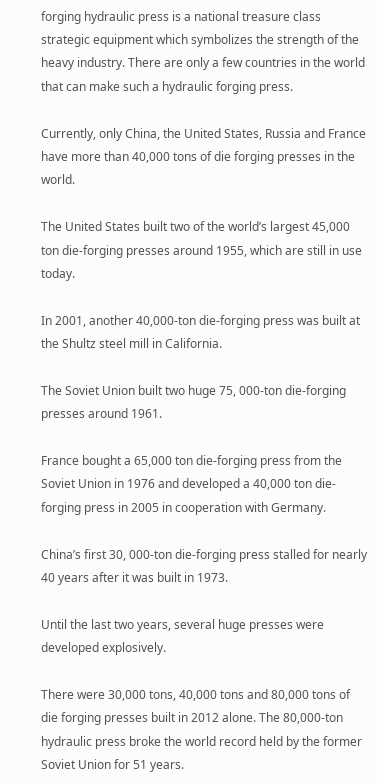forging hydraulic press is a national treasure class strategic equipment which symbolizes the strength of the heavy industry. There are only a few countries in the world that can make such a hydraulic forging press.

Currently, only China, the United States, Russia and France have more than 40,000 tons of die forging presses in the world.

The United States built two of the world’s largest 45,000 ton die-forging presses around 1955, which are still in use today.

In 2001, another 40,000-ton die-forging press was built at the Shultz steel mill in California.

The Soviet Union built two huge 75, 000-ton die-forging presses around 1961.

France bought a 65,000 ton die-forging press from the Soviet Union in 1976 and developed a 40,000 ton die-forging press in 2005 in cooperation with Germany.

China’s first 30, 000-ton die-forging press stalled for nearly 40 years after it was built in 1973.

Until the last two years, several huge presses were developed explosively.

There were 30,000 tons, 40,000 tons and 80,000 tons of die forging presses built in 2012 alone. The 80,000-ton hydraulic press broke the world record held by the former Soviet Union for 51 years.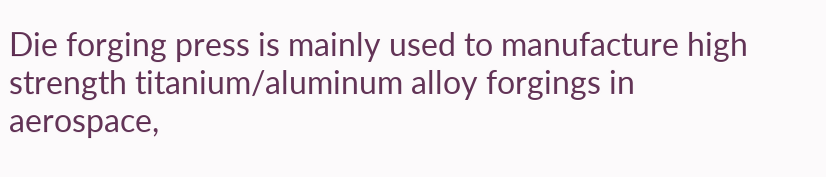Die forging press is mainly used to manufacture high strength titanium/aluminum alloy forgings in aerospace,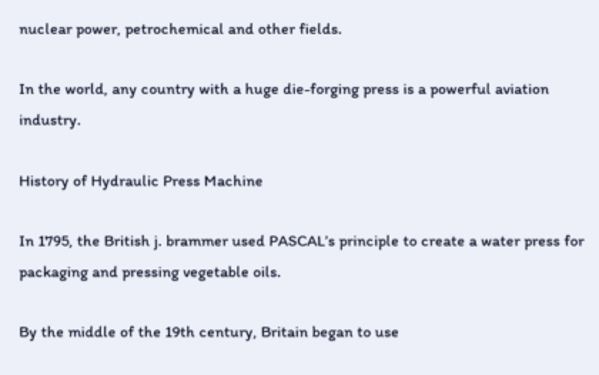nuclear power, petrochemical and other fields.

In the world, any country with a huge die-forging press is a powerful aviation industry.

History of Hydraulic Press Machine

In 1795, the British j. brammer used PASCAL’s principle to create a water press for packaging and pressing vegetable oils.

By the middle of the 19th century, Britain began to use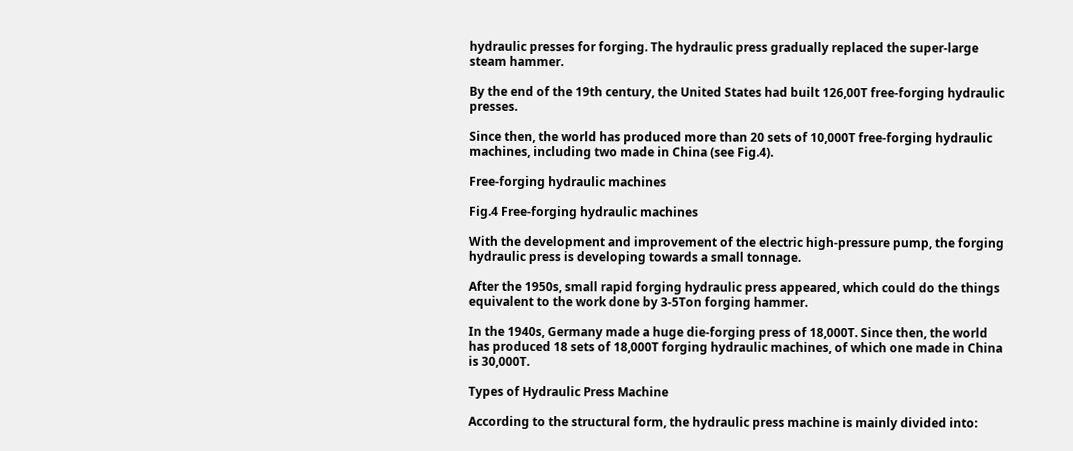hydraulic presses for forging. The hydraulic press gradually replaced the super-large steam hammer.

By the end of the 19th century, the United States had built 126,00T free-forging hydraulic presses.

Since then, the world has produced more than 20 sets of 10,000T free-forging hydraulic machines, including two made in China (see Fig.4).

Free-forging hydraulic machines

Fig.4 Free-forging hydraulic machines

With the development and improvement of the electric high-pressure pump, the forging hydraulic press is developing towards a small tonnage.

After the 1950s, small rapid forging hydraulic press appeared, which could do the things equivalent to the work done by 3-5Ton forging hammer.

In the 1940s, Germany made a huge die-forging press of 18,000T. Since then, the world has produced 18 sets of 18,000T forging hydraulic machines, of which one made in China is 30,000T.

Types of Hydraulic Press Machine

According to the structural form, the hydraulic press machine is mainly divided into: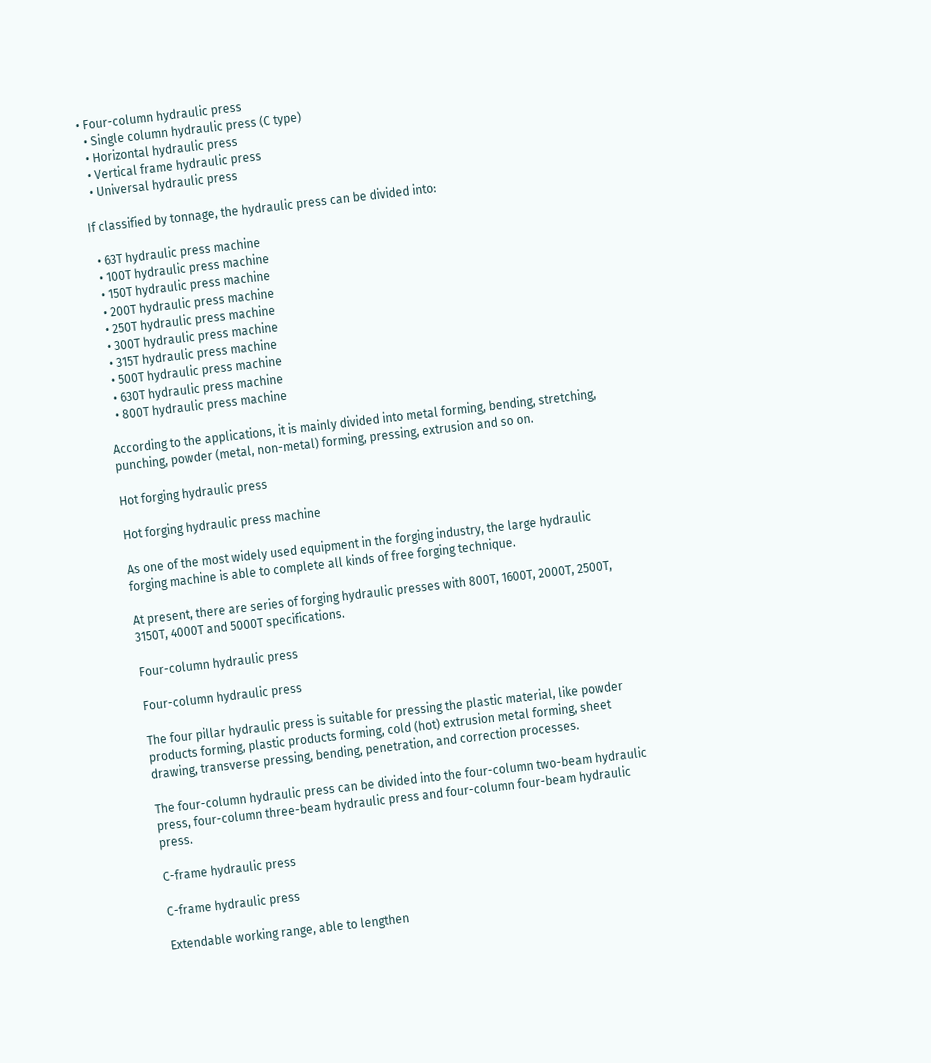• Four-column hydraulic press
  • Single column hydraulic press (C type)
  • Horizontal hydraulic press
  • Vertical frame hydraulic press
  • Universal hydraulic press

If classified by tonnage, the hydraulic press can be divided into:

  • 63T hydraulic press machine
  • 100T hydraulic press machine
  • 150T hydraulic press machine
  • 200T hydraulic press machine
  • 250T hydraulic press machine
  • 300T hydraulic press machine
  • 315T hydraulic press machine
  • 500T hydraulic press machine
  • 630T hydraulic press machine
  • 800T hydraulic press machine

According to the applications, it is mainly divided into metal forming, bending, stretching, punching, powder (metal, non-metal) forming, pressing, extrusion and so on.

Hot forging hydraulic press

Hot forging hydraulic press machine

As one of the most widely used equipment in the forging industry, the large hydraulic forging machine is able to complete all kinds of free forging technique.

At present, there are series of forging hydraulic presses with 800T, 1600T, 2000T, 2500T, 3150T, 4000T and 5000T specifications.

Four-column hydraulic press

Four-column hydraulic press

The four pillar hydraulic press is suitable for pressing the plastic material, like powder products forming, plastic products forming, cold (hot) extrusion metal forming, sheet drawing, transverse pressing, bending, penetration, and correction processes.

The four-column hydraulic press can be divided into the four-column two-beam hydraulic press, four-column three-beam hydraulic press and four-column four-beam hydraulic press.

C-frame hydraulic press

C-frame hydraulic press

Extendable working range, able to lengthen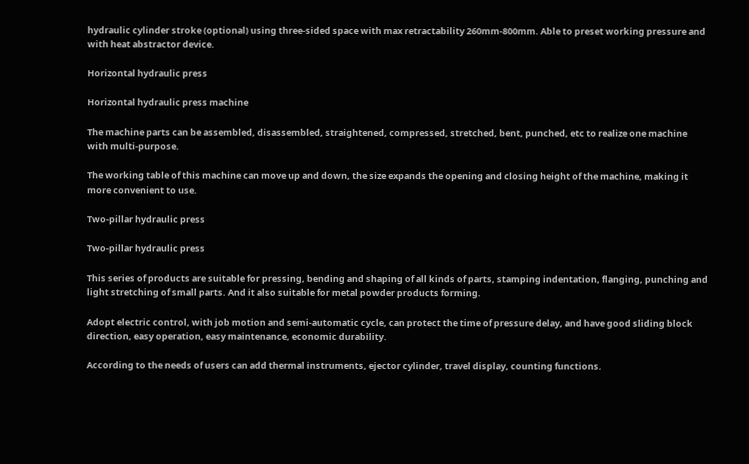hydraulic cylinder stroke (optional) using three-sided space with max retractability 260mm-800mm. Able to preset working pressure and with heat abstractor device.

Horizontal hydraulic press

Horizontal hydraulic press machine

The machine parts can be assembled, disassembled, straightened, compressed, stretched, bent, punched, etc to realize one machine with multi-purpose.

The working table of this machine can move up and down, the size expands the opening and closing height of the machine, making it more convenient to use.

Two-pillar hydraulic press

Two-pillar hydraulic press

This series of products are suitable for pressing, bending and shaping of all kinds of parts, stamping indentation, flanging, punching and light stretching of small parts. And it also suitable for metal powder products forming.

Adopt electric control, with job motion and semi-automatic cycle, can protect the time of pressure delay, and have good sliding block direction, easy operation, easy maintenance, economic durability.

According to the needs of users can add thermal instruments, ejector cylinder, travel display, counting functions.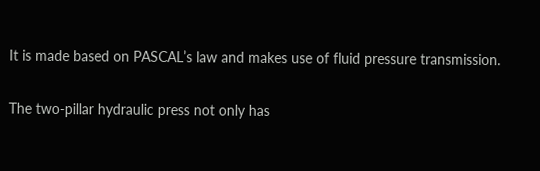It is made based on PASCAL’s law and makes use of fluid pressure transmission.

The two-pillar hydraulic press not only has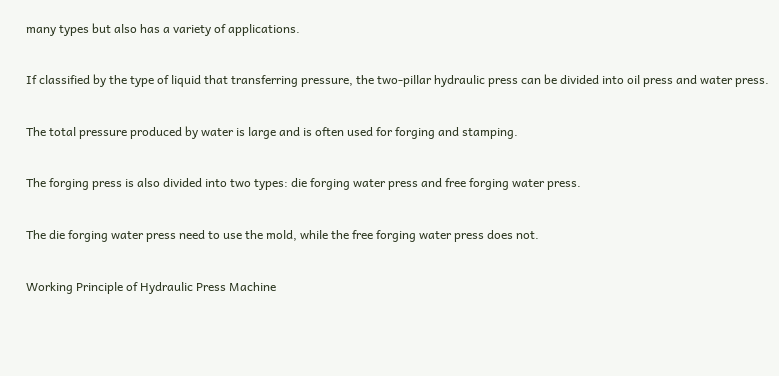many types but also has a variety of applications.

If classified by the type of liquid that transferring pressure, the two-pillar hydraulic press can be divided into oil press and water press.

The total pressure produced by water is large and is often used for forging and stamping.

The forging press is also divided into two types: die forging water press and free forging water press.

The die forging water press need to use the mold, while the free forging water press does not.

Working Principle of Hydraulic Press Machine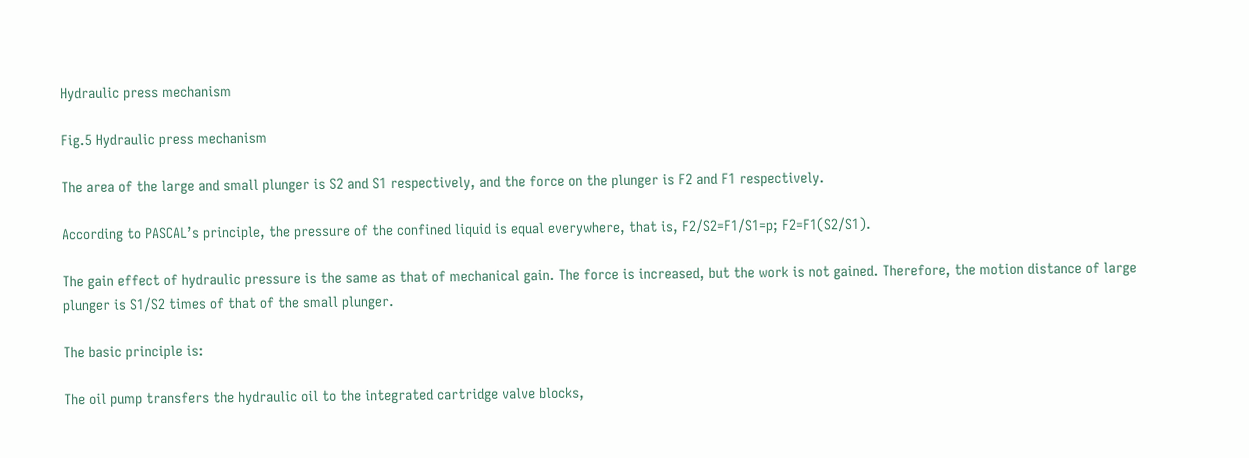Hydraulic press mechanism

Fig.5 Hydraulic press mechanism

The area of the large and small plunger is S2 and S1 respectively, and the force on the plunger is F2 and F1 respectively.

According to PASCAL’s principle, the pressure of the confined liquid is equal everywhere, that is, F2/S2=F1/S1=p; F2=F1(S2/S1).

The gain effect of hydraulic pressure is the same as that of mechanical gain. The force is increased, but the work is not gained. Therefore, the motion distance of large plunger is S1/S2 times of that of the small plunger.

The basic principle is:

The oil pump transfers the hydraulic oil to the integrated cartridge valve blocks,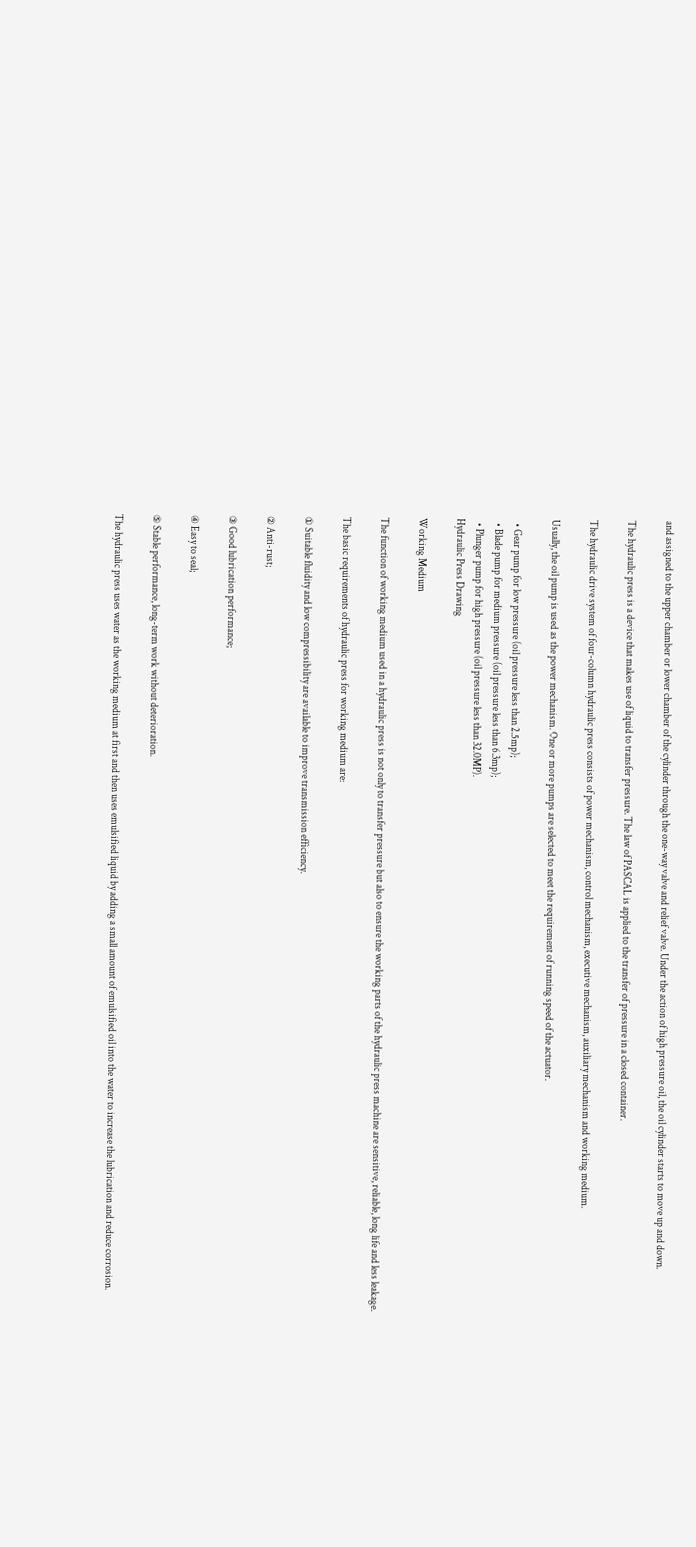and assigned to the upper chamber or lower chamber of the cylinder through the one-way valve and relief valve. Under the action of high pressure oil, the oil cylinder starts to move up and down.

The hydraulic press is a device that makes use of liquid to transfer pressure. The law of PASCAL is applied to the transfer of pressure in a closed container.

The hydraulic drive system of four-column hydraulic press consists of power mechanism, control mechanism, executive mechanism, auxiliary mechanism and working medium.

Usually, the oil pump is used as the power mechanism. One or more pumps are selected to meet the requirement of running speed of the actuator.

  • Gear pump for low pressure (oil pressure less than 2.5mp);
  • Blade pump for medium pressure (oil pressure less than 6.3mp);
  • Plunger pump for high pressure (oil pressure less than 32.0MP).
Hydraulic Press Drawing

Working Medium

The function of working medium used in a hydraulic press is not only to transfer pressure but also to ensure the working parts of the hydraulic press machine are sensitive, reliable, long life and less leakage.

The basic requirements of hydraulic press for working medium are:

① Suitable fluidity and low compressibility are available to improve transmission efficiency.

② Anti-rust;

③ Good lubrication performance;

④ Easy to seal;

⑤ Stable performance, long-term work without deterioration.

The hydraulic press uses water as the working medium at first and then uses emulsified liquid by adding a small amount of emulsified oil into the water to increase the lubrication and reduce corrosion.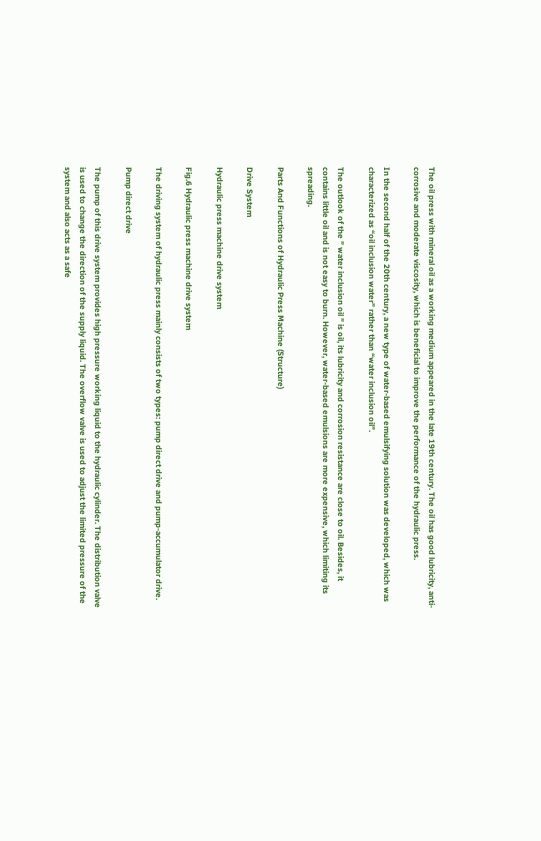The oil press with mineral oil as a working medium appeared in the late 19th century. The oil has good lubricity, anti-corrosive and moderate viscosity, which is beneficial to improve the performance of the hydraulic press.

In the second half of the 20th century, a new type of water-based emulsifying solution was developed, which was characterized as “oil inclusion water” rather than “water inclusion oil”.

The outlook of the ” water inclusion oil ” is oil, its lubricity and corrosion resistance are close to oil. Besides, it contains little oil and is not easy to burn. However, water-based emulsions are more expensive, which limiting its spreading.

Parts And Functions of Hydraulic Press Machine (Structure)

Drive System

Hydraulic press machine drive system

Fig.6 Hydraulic press machine drive system

The driving system of hydraulic press mainly consists of two types: pump direct drive and pump-accumulator drive.

Pump direct drive

The pump of this drive system provides high pressure working liquid to the hydraulic cylinder. The distribution valve is used to change the direction of the supply liquid. The overflow valve is used to adjust the limited pressure of the system and also acts as a safe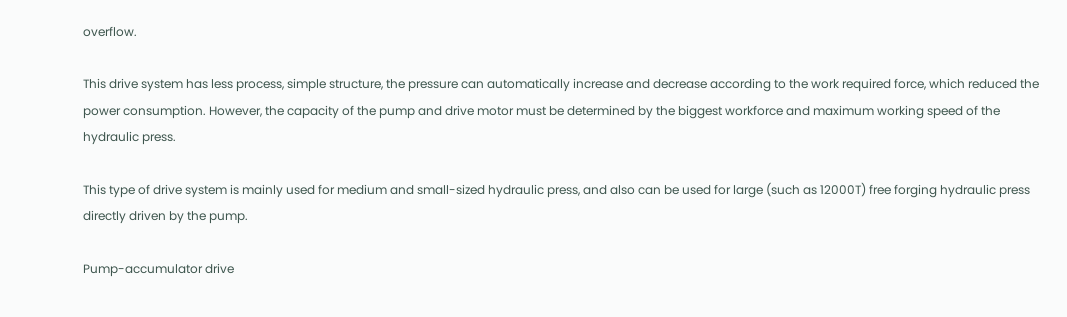overflow.

This drive system has less process, simple structure, the pressure can automatically increase and decrease according to the work required force, which reduced the power consumption. However, the capacity of the pump and drive motor must be determined by the biggest workforce and maximum working speed of the hydraulic press.

This type of drive system is mainly used for medium and small-sized hydraulic press, and also can be used for large (such as 12000T) free forging hydraulic press directly driven by the pump.

Pump-accumulator drive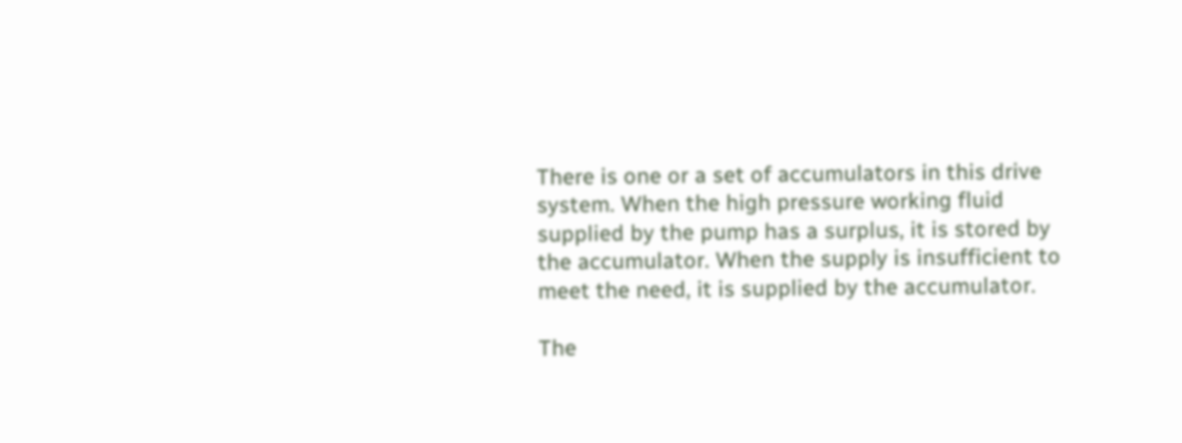There is one or a set of accumulators in this drive system. When the high pressure working fluid supplied by the pump has a surplus, it is stored by the accumulator. When the supply is insufficient to meet the need, it is supplied by the accumulator.

The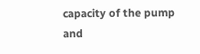capacity of the pump and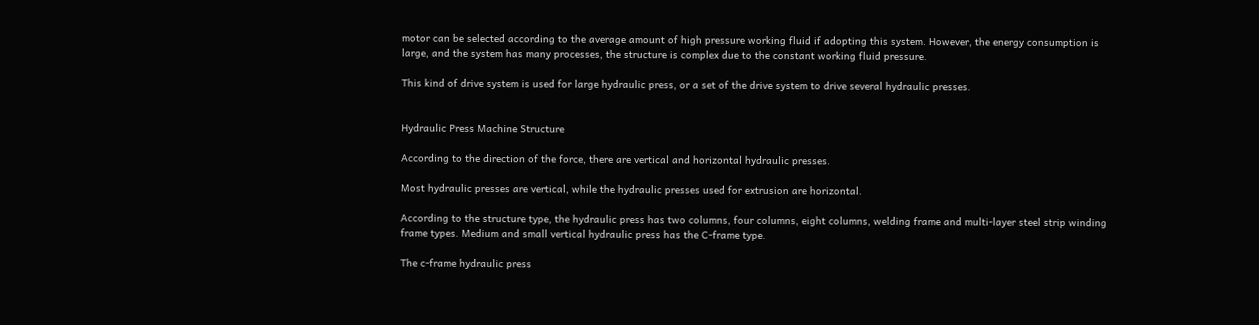motor can be selected according to the average amount of high pressure working fluid if adopting this system. However, the energy consumption is large, and the system has many processes, the structure is complex due to the constant working fluid pressure.

This kind of drive system is used for large hydraulic press, or a set of the drive system to drive several hydraulic presses.


Hydraulic Press Machine Structure

According to the direction of the force, there are vertical and horizontal hydraulic presses.

Most hydraulic presses are vertical, while the hydraulic presses used for extrusion are horizontal.

According to the structure type, the hydraulic press has two columns, four columns, eight columns, welding frame and multi-layer steel strip winding frame types. Medium and small vertical hydraulic press has the C-frame type.

The c-frame hydraulic press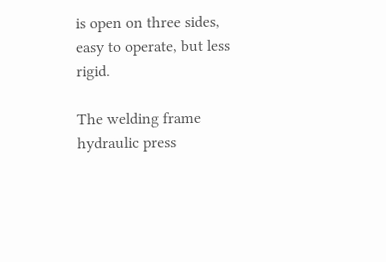is open on three sides, easy to operate, but less rigid.

The welding frame hydraulic press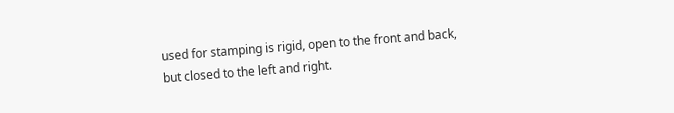used for stamping is rigid, open to the front and back, but closed to the left and right.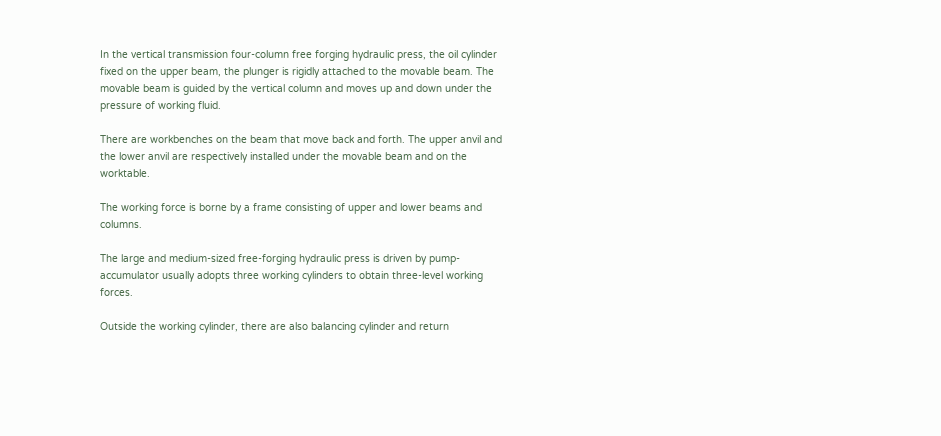In the vertical transmission four-column free forging hydraulic press, the oil cylinder fixed on the upper beam, the plunger is rigidly attached to the movable beam. The movable beam is guided by the vertical column and moves up and down under the pressure of working fluid.

There are workbenches on the beam that move back and forth. The upper anvil and the lower anvil are respectively installed under the movable beam and on the worktable.

The working force is borne by a frame consisting of upper and lower beams and columns.

The large and medium-sized free-forging hydraulic press is driven by pump-accumulator usually adopts three working cylinders to obtain three-level working forces.

Outside the working cylinder, there are also balancing cylinder and return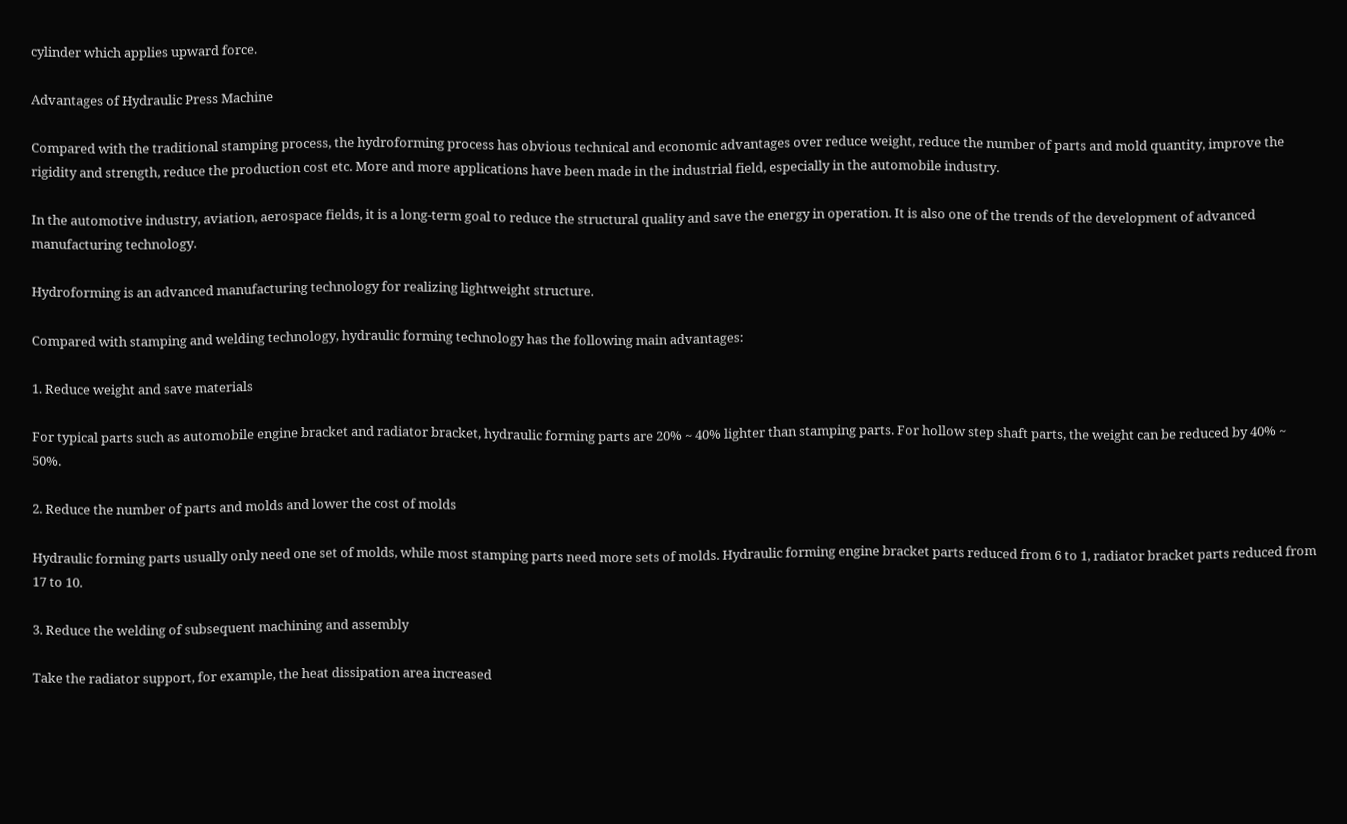cylinder which applies upward force.

Advantages of Hydraulic Press Machine

Compared with the traditional stamping process, the hydroforming process has obvious technical and economic advantages over reduce weight, reduce the number of parts and mold quantity, improve the rigidity and strength, reduce the production cost etc. More and more applications have been made in the industrial field, especially in the automobile industry.

In the automotive industry, aviation, aerospace fields, it is a long-term goal to reduce the structural quality and save the energy in operation. It is also one of the trends of the development of advanced manufacturing technology.

Hydroforming is an advanced manufacturing technology for realizing lightweight structure.

Compared with stamping and welding technology, hydraulic forming technology has the following main advantages:

1. Reduce weight and save materials

For typical parts such as automobile engine bracket and radiator bracket, hydraulic forming parts are 20% ~ 40% lighter than stamping parts. For hollow step shaft parts, the weight can be reduced by 40% ~ 50%.

2. Reduce the number of parts and molds and lower the cost of molds

Hydraulic forming parts usually only need one set of molds, while most stamping parts need more sets of molds. Hydraulic forming engine bracket parts reduced from 6 to 1, radiator bracket parts reduced from 17 to 10.

3. Reduce the welding of subsequent machining and assembly

Take the radiator support, for example, the heat dissipation area increased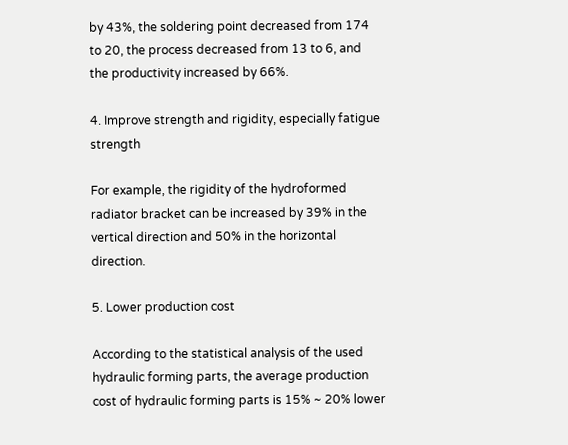by 43%, the soldering point decreased from 174 to 20, the process decreased from 13 to 6, and the productivity increased by 66%.

4. Improve strength and rigidity, especially fatigue strength

For example, the rigidity of the hydroformed radiator bracket can be increased by 39% in the vertical direction and 50% in the horizontal direction.

5. Lower production cost

According to the statistical analysis of the used hydraulic forming parts, the average production cost of hydraulic forming parts is 15% ~ 20% lower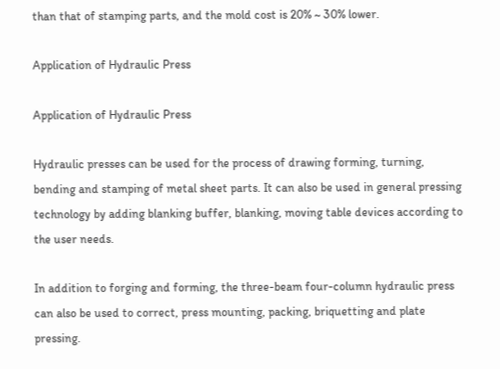than that of stamping parts, and the mold cost is 20% ~ 30% lower.

Application of Hydraulic Press

Application of Hydraulic Press

Hydraulic presses can be used for the process of drawing forming, turning, bending and stamping of metal sheet parts. It can also be used in general pressing technology by adding blanking buffer, blanking, moving table devices according to the user needs.

In addition to forging and forming, the three-beam four-column hydraulic press can also be used to correct, press mounting, packing, briquetting and plate pressing.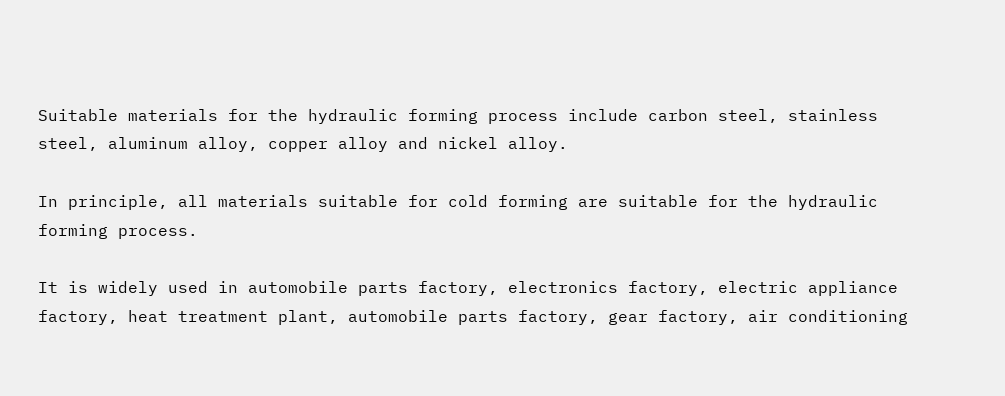Suitable materials for the hydraulic forming process include carbon steel, stainless steel, aluminum alloy, copper alloy and nickel alloy.

In principle, all materials suitable for cold forming are suitable for the hydraulic forming process.

It is widely used in automobile parts factory, electronics factory, electric appliance factory, heat treatment plant, automobile parts factory, gear factory, air conditioning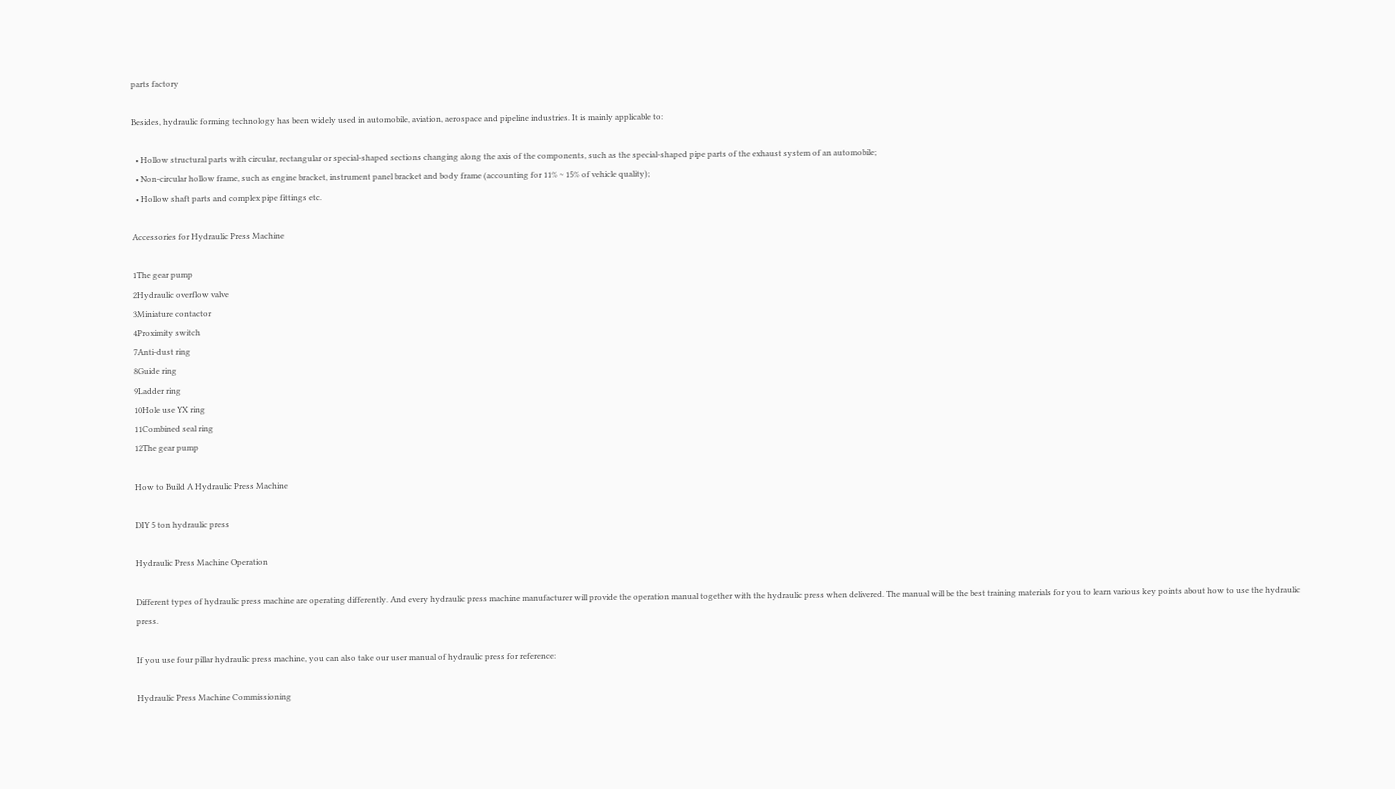parts factory

Besides, hydraulic forming technology has been widely used in automobile, aviation, aerospace and pipeline industries. It is mainly applicable to:

  • Hollow structural parts with circular, rectangular or special-shaped sections changing along the axis of the components, such as the special-shaped pipe parts of the exhaust system of an automobile;
  • Non-circular hollow frame, such as engine bracket, instrument panel bracket and body frame (accounting for 11% ~ 15% of vehicle quality);
  • Hollow shaft parts and complex pipe fittings etc.

Accessories for Hydraulic Press Machine

1The gear pump
2Hydraulic overflow valve
3Miniature contactor
4Proximity switch
7Anti-dust ring
8Guide ring
9Ladder ring
10Hole use YX ring
11Combined seal ring
12The gear pump

How to Build A Hydraulic Press Machine

DIY 5 ton hydraulic press

Hydraulic Press Machine Operation

Different types of hydraulic press machine are operating differently. And every hydraulic press machine manufacturer will provide the operation manual together with the hydraulic press when delivered. The manual will be the best training materials for you to learn various key points about how to use the hydraulic press.

If you use four pillar hydraulic press machine, you can also take our user manual of hydraulic press for reference:

Hydraulic Press Machine Commissioning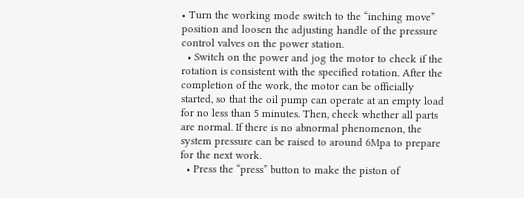• Turn the working mode switch to the “inching move” position and loosen the adjusting handle of the pressure control valves on the power station.
  • Switch on the power and jog the motor to check if the rotation is consistent with the specified rotation. After the completion of the work, the motor can be officially started, so that the oil pump can operate at an empty load for no less than 5 minutes. Then, check whether all parts are normal. If there is no abnormal phenomenon, the system pressure can be raised to around 6Mpa to prepare for the next work.
  • Press the “press” button to make the piston of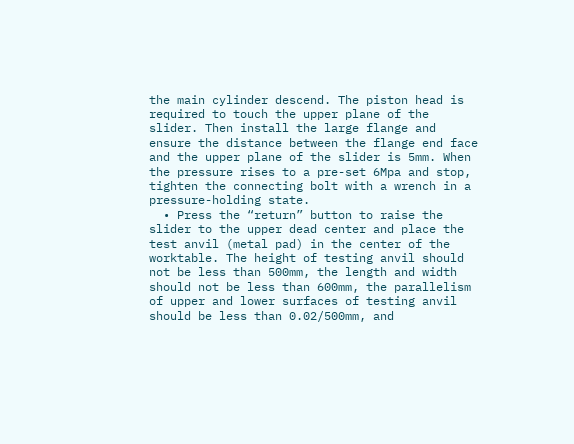the main cylinder descend. The piston head is required to touch the upper plane of the slider. Then install the large flange and ensure the distance between the flange end face and the upper plane of the slider is 5mm. When the pressure rises to a pre-set 6Mpa and stop, tighten the connecting bolt with a wrench in a pressure-holding state.
  • Press the “return” button to raise the slider to the upper dead center and place the test anvil (metal pad) in the center of the worktable. The height of testing anvil should not be less than 500mm, the length and width should not be less than 600mm, the parallelism of upper and lower surfaces of testing anvil should be less than 0.02/500mm, and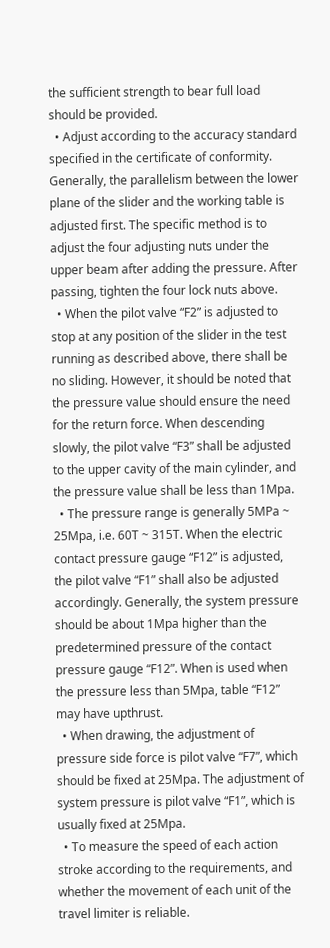the sufficient strength to bear full load should be provided.
  • Adjust according to the accuracy standard specified in the certificate of conformity. Generally, the parallelism between the lower plane of the slider and the working table is adjusted first. The specific method is to adjust the four adjusting nuts under the upper beam after adding the pressure. After passing, tighten the four lock nuts above.
  • When the pilot valve “F2” is adjusted to stop at any position of the slider in the test running as described above, there shall be no sliding. However, it should be noted that the pressure value should ensure the need for the return force. When descending slowly, the pilot valve “F3” shall be adjusted to the upper cavity of the main cylinder, and the pressure value shall be less than 1Mpa.
  • The pressure range is generally 5MPa ~ 25Mpa, i.e. 60T ~ 315T. When the electric contact pressure gauge “F12” is adjusted, the pilot valve “F1” shall also be adjusted accordingly. Generally, the system pressure should be about 1Mpa higher than the predetermined pressure of the contact pressure gauge “F12”. When is used when the pressure less than 5Mpa, table “F12” may have upthrust.
  • When drawing, the adjustment of pressure side force is pilot valve “F7”, which should be fixed at 25Mpa. The adjustment of system pressure is pilot valve “F1”, which is usually fixed at 25Mpa.
  • To measure the speed of each action stroke according to the requirements, and whether the movement of each unit of the travel limiter is reliable.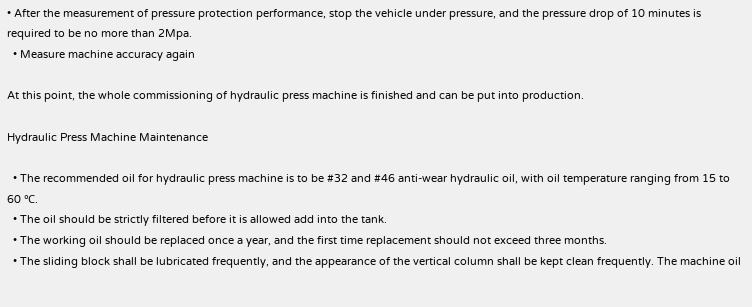• After the measurement of pressure protection performance, stop the vehicle under pressure, and the pressure drop of 10 minutes is required to be no more than 2Mpa.
  • Measure machine accuracy again

At this point, the whole commissioning of hydraulic press machine is finished and can be put into production.

Hydraulic Press Machine Maintenance

  • The recommended oil for hydraulic press machine is to be #32 and #46 anti-wear hydraulic oil, with oil temperature ranging from 15 to 60 ℃.
  • The oil should be strictly filtered before it is allowed add into the tank.
  • The working oil should be replaced once a year, and the first time replacement should not exceed three months.
  • The sliding block shall be lubricated frequently, and the appearance of the vertical column shall be kept clean frequently. The machine oil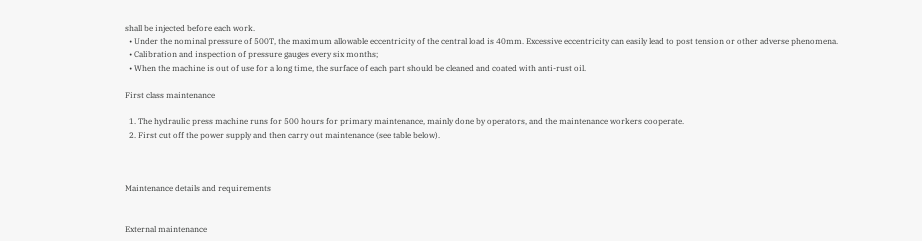shall be injected before each work.
  • Under the nominal pressure of 500T, the maximum allowable eccentricity of the central load is 40mm. Excessive eccentricity can easily lead to post tension or other adverse phenomena.
  • Calibration and inspection of pressure gauges every six months;
  • When the machine is out of use for a long time, the surface of each part should be cleaned and coated with anti-rust oil.

First class maintenance

  1. The hydraulic press machine runs for 500 hours for primary maintenance, mainly done by operators, and the maintenance workers cooperate.
  2. First cut off the power supply and then carry out maintenance (see table below).



Maintenance details and requirements


External maintenance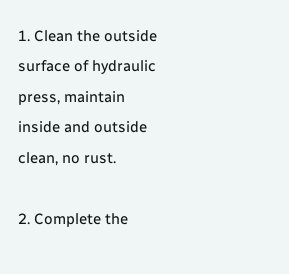1. Clean the outside surface of hydraulic press, maintain inside and outside clean, no rust.

2. Complete the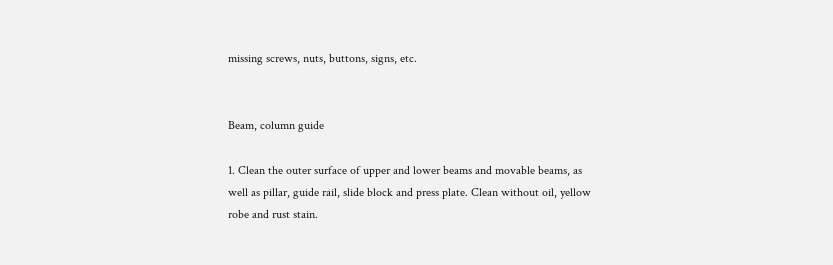missing screws, nuts, buttons, signs, etc.


Beam, column guide

1. Clean the outer surface of upper and lower beams and movable beams, as well as pillar, guide rail, slide block and press plate. Clean without oil, yellow robe and rust stain.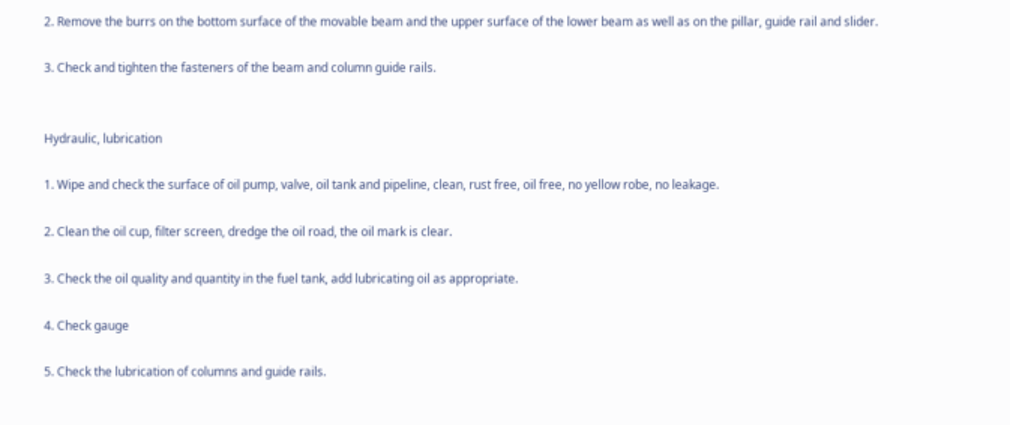2. Remove the burrs on the bottom surface of the movable beam and the upper surface of the lower beam as well as on the pillar, guide rail and slider.

3. Check and tighten the fasteners of the beam and column guide rails.


Hydraulic, lubrication

1. Wipe and check the surface of oil pump, valve, oil tank and pipeline, clean, rust free, oil free, no yellow robe, no leakage.

2. Clean the oil cup, filter screen, dredge the oil road, the oil mark is clear.

3. Check the oil quality and quantity in the fuel tank, add lubricating oil as appropriate.

4. Check gauge

5. Check the lubrication of columns and guide rails.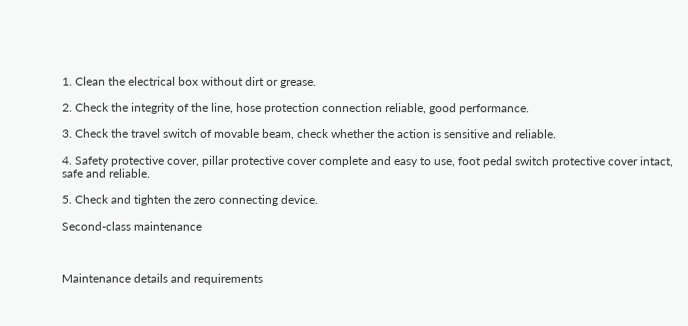1. Clean the electrical box without dirt or grease.

2. Check the integrity of the line, hose protection connection reliable, good performance.

3. Check the travel switch of movable beam, check whether the action is sensitive and reliable.

4. Safety protective cover, pillar protective cover complete and easy to use, foot pedal switch protective cover intact, safe and reliable.

5. Check and tighten the zero connecting device.

Second-class maintenance



Maintenance details and requirements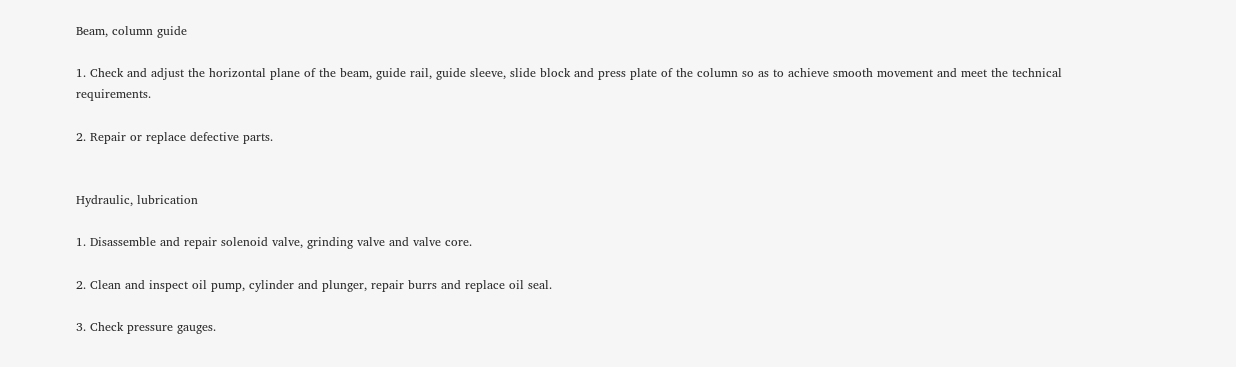Beam, column guide

1. Check and adjust the horizontal plane of the beam, guide rail, guide sleeve, slide block and press plate of the column so as to achieve smooth movement and meet the technical requirements.

2. Repair or replace defective parts.


Hydraulic, lubrication

1. Disassemble and repair solenoid valve, grinding valve and valve core.

2. Clean and inspect oil pump, cylinder and plunger, repair burrs and replace oil seal.

3. Check pressure gauges.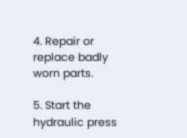4. Repair or replace badly worn parts.

5. Start the hydraulic press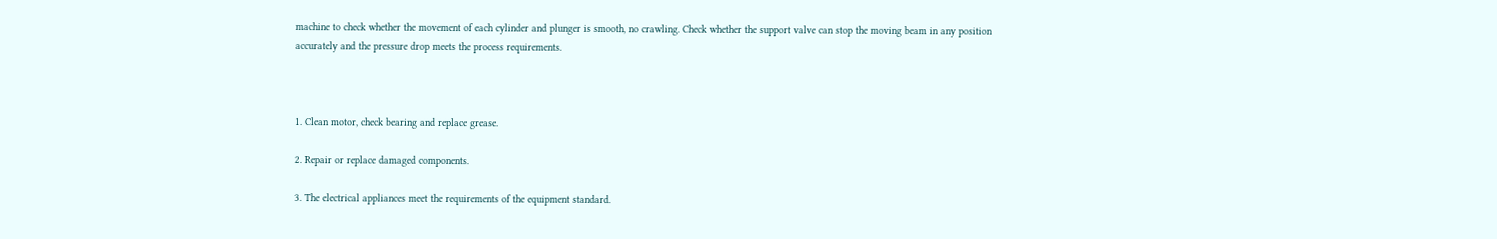machine to check whether the movement of each cylinder and plunger is smooth, no crawling. Check whether the support valve can stop the moving beam in any position accurately and the pressure drop meets the process requirements.



1. Clean motor, check bearing and replace grease.

2. Repair or replace damaged components.

3. The electrical appliances meet the requirements of the equipment standard.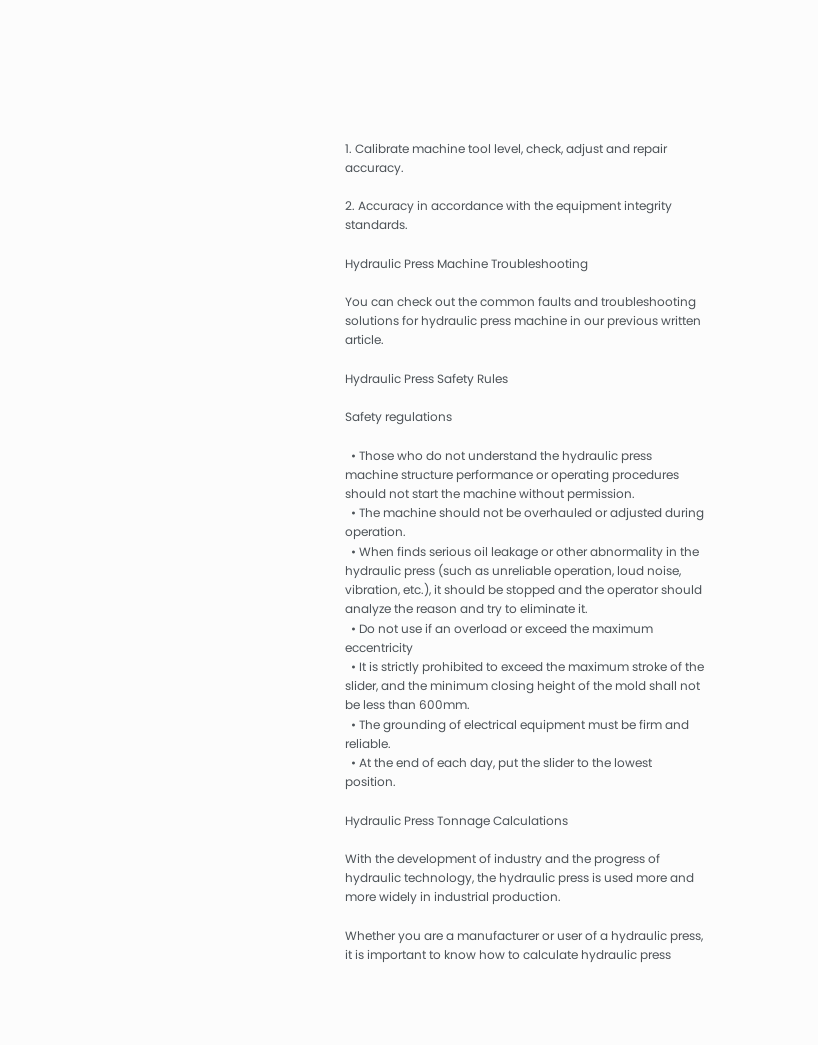1. Calibrate machine tool level, check, adjust and repair accuracy.

2. Accuracy in accordance with the equipment integrity standards.

Hydraulic Press Machine Troubleshooting

You can check out the common faults and troubleshooting solutions for hydraulic press machine in our previous written article.

Hydraulic Press Safety Rules

Safety regulations

  • Those who do not understand the hydraulic press machine structure performance or operating procedures should not start the machine without permission.
  • The machine should not be overhauled or adjusted during operation.
  • When finds serious oil leakage or other abnormality in the hydraulic press (such as unreliable operation, loud noise, vibration, etc.), it should be stopped and the operator should analyze the reason and try to eliminate it.
  • Do not use if an overload or exceed the maximum eccentricity
  • It is strictly prohibited to exceed the maximum stroke of the slider, and the minimum closing height of the mold shall not be less than 600mm.
  • The grounding of electrical equipment must be firm and reliable.
  • At the end of each day, put the slider to the lowest position.

Hydraulic Press Tonnage Calculations

With the development of industry and the progress of hydraulic technology, the hydraulic press is used more and more widely in industrial production.

Whether you are a manufacturer or user of a hydraulic press, it is important to know how to calculate hydraulic press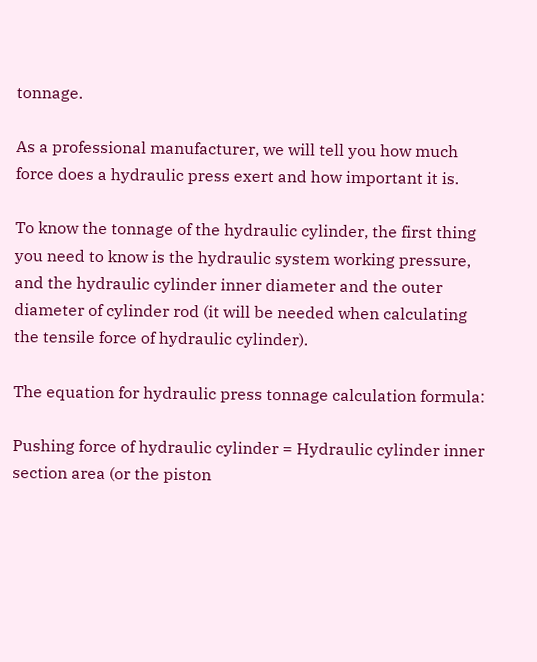tonnage.

As a professional manufacturer, we will tell you how much force does a hydraulic press exert and how important it is.

To know the tonnage of the hydraulic cylinder, the first thing you need to know is the hydraulic system working pressure, and the hydraulic cylinder inner diameter and the outer diameter of cylinder rod (it will be needed when calculating the tensile force of hydraulic cylinder).

The equation for hydraulic press tonnage calculation formula:

Pushing force of hydraulic cylinder = Hydraulic cylinder inner section area (or the piston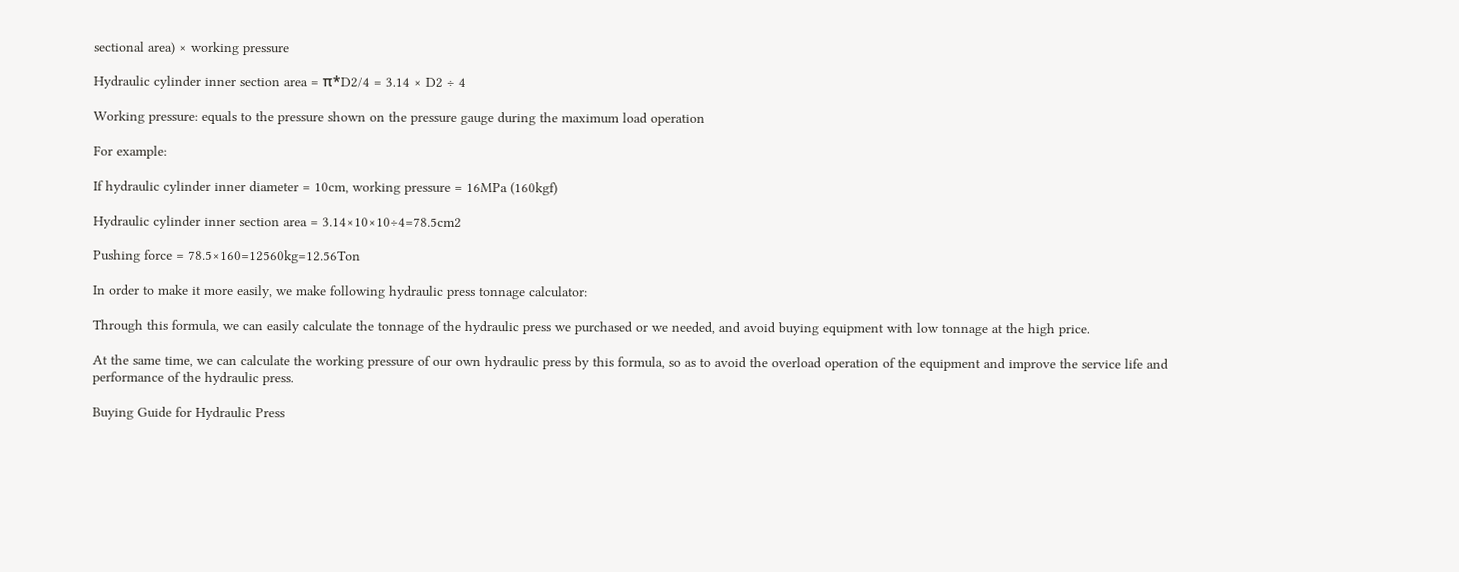sectional area) × working pressure

Hydraulic cylinder inner section area = π*D2/4 = 3.14 × D2 ÷ 4

Working pressure: equals to the pressure shown on the pressure gauge during the maximum load operation

For example:

If hydraulic cylinder inner diameter = 10cm, working pressure = 16MPa (160kgf)

Hydraulic cylinder inner section area = 3.14×10×10÷4=78.5cm2

Pushing force = 78.5×160=12560kg=12.56Ton

In order to make it more easily, we make following hydraulic press tonnage calculator:

Through this formula, we can easily calculate the tonnage of the hydraulic press we purchased or we needed, and avoid buying equipment with low tonnage at the high price.

At the same time, we can calculate the working pressure of our own hydraulic press by this formula, so as to avoid the overload operation of the equipment and improve the service life and performance of the hydraulic press.

Buying Guide for Hydraulic Press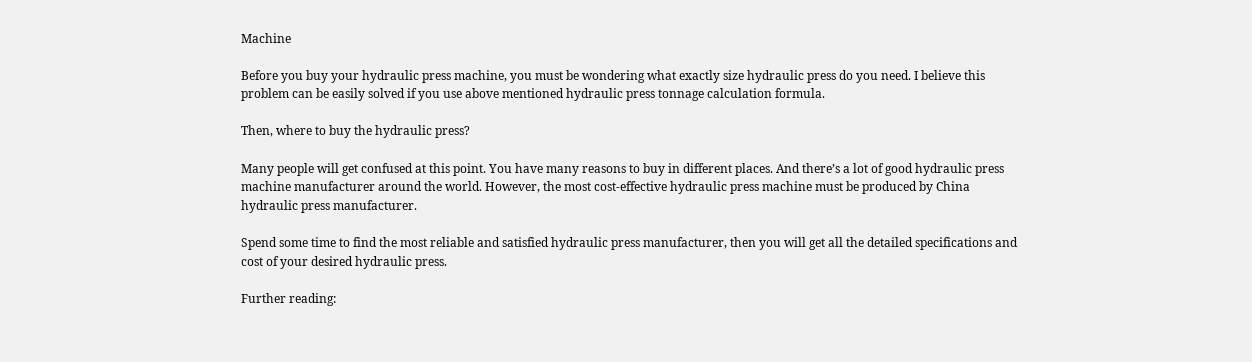Machine

Before you buy your hydraulic press machine, you must be wondering what exactly size hydraulic press do you need. I believe this problem can be easily solved if you use above mentioned hydraulic press tonnage calculation formula.

Then, where to buy the hydraulic press?

Many people will get confused at this point. You have many reasons to buy in different places. And there’s a lot of good hydraulic press machine manufacturer around the world. However, the most cost-effective hydraulic press machine must be produced by China hydraulic press manufacturer.

Spend some time to find the most reliable and satisfied hydraulic press manufacturer, then you will get all the detailed specifications and cost of your desired hydraulic press.

Further reading: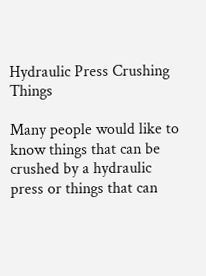Hydraulic Press Crushing Things

Many people would like to know things that can be crushed by a hydraulic press or things that can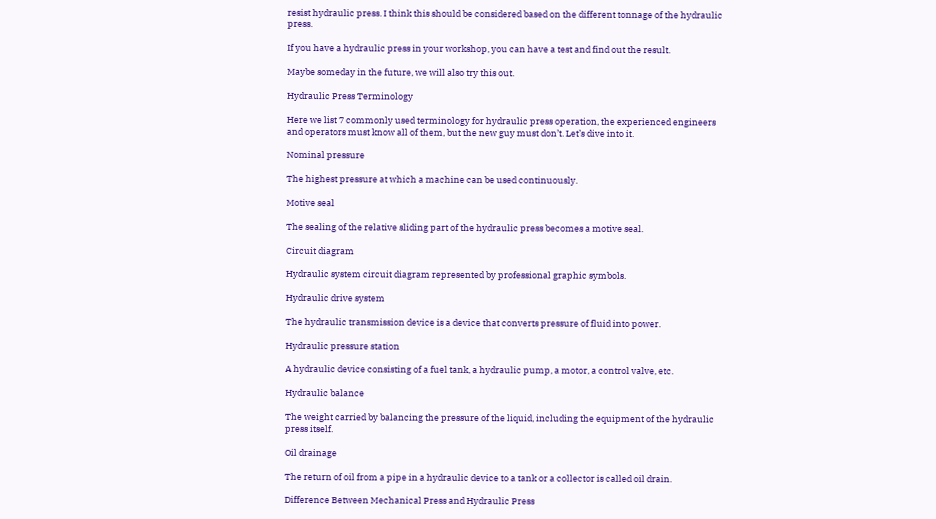resist hydraulic press. I think this should be considered based on the different tonnage of the hydraulic press.

If you have a hydraulic press in your workshop, you can have a test and find out the result.

Maybe someday in the future, we will also try this out.

Hydraulic Press Terminology

Here we list 7 commonly used terminology for hydraulic press operation, the experienced engineers and operators must know all of them, but the new guy must don’t. Let’s dive into it.

Nominal pressure

The highest pressure at which a machine can be used continuously.

Motive seal

The sealing of the relative sliding part of the hydraulic press becomes a motive seal.

Circuit diagram

Hydraulic system circuit diagram represented by professional graphic symbols.

Hydraulic drive system

The hydraulic transmission device is a device that converts pressure of fluid into power.

Hydraulic pressure station

A hydraulic device consisting of a fuel tank, a hydraulic pump, a motor, a control valve, etc.

Hydraulic balance

The weight carried by balancing the pressure of the liquid, including the equipment of the hydraulic press itself.

Oil drainage

The return of oil from a pipe in a hydraulic device to a tank or a collector is called oil drain.

Difference Between Mechanical Press and Hydraulic Press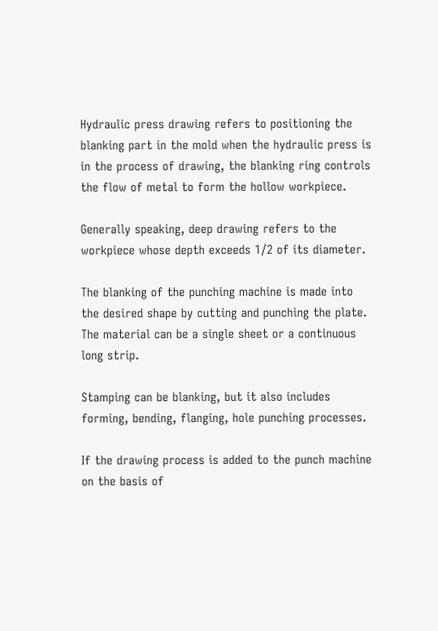Hydraulic press drawing refers to positioning the blanking part in the mold when the hydraulic press is in the process of drawing, the blanking ring controls the flow of metal to form the hollow workpiece.

Generally speaking, deep drawing refers to the workpiece whose depth exceeds 1/2 of its diameter.

The blanking of the punching machine is made into the desired shape by cutting and punching the plate. The material can be a single sheet or a continuous long strip.

Stamping can be blanking, but it also includes forming, bending, flanging, hole punching processes.

If the drawing process is added to the punch machine on the basis of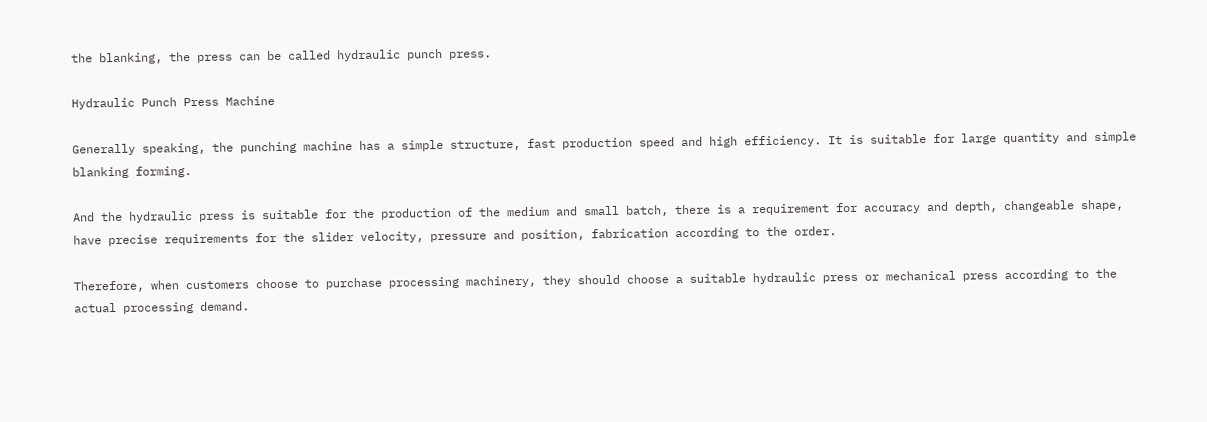the blanking, the press can be called hydraulic punch press.

Hydraulic Punch Press Machine

Generally speaking, the punching machine has a simple structure, fast production speed and high efficiency. It is suitable for large quantity and simple blanking forming.

And the hydraulic press is suitable for the production of the medium and small batch, there is a requirement for accuracy and depth, changeable shape, have precise requirements for the slider velocity, pressure and position, fabrication according to the order.

Therefore, when customers choose to purchase processing machinery, they should choose a suitable hydraulic press or mechanical press according to the actual processing demand.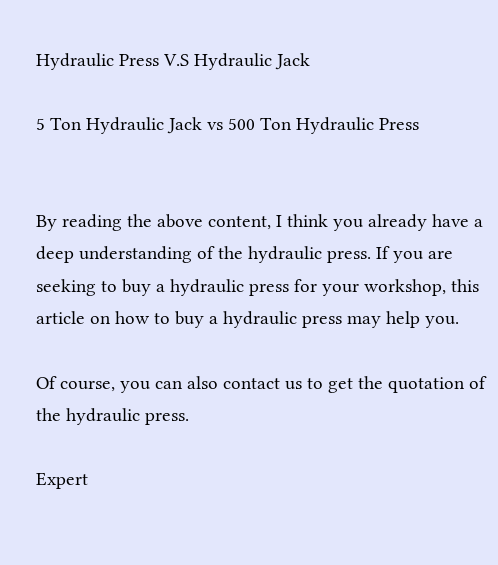Hydraulic Press V.S Hydraulic Jack

5 Ton Hydraulic Jack vs 500 Ton Hydraulic Press


By reading the above content, I think you already have a deep understanding of the hydraulic press. If you are seeking to buy a hydraulic press for your workshop, this article on how to buy a hydraulic press may help you.

Of course, you can also contact us to get the quotation of the hydraulic press.

Expert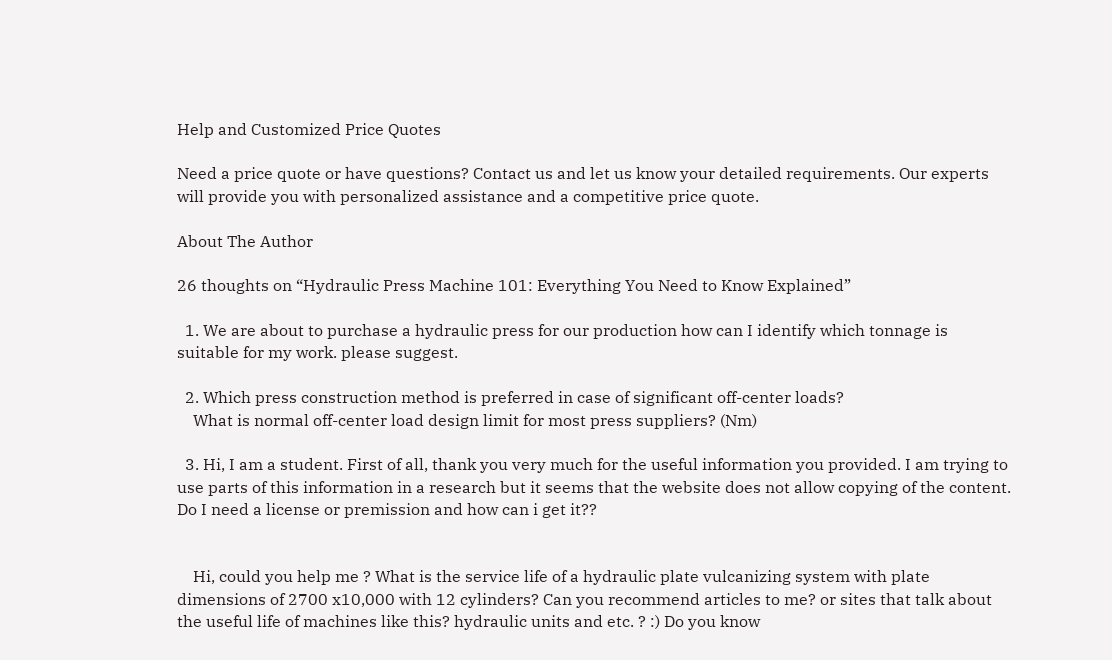Help and Customized Price Quotes

Need a price quote or have questions? Contact us and let us know your detailed requirements. Our experts will provide you with personalized assistance and a competitive price quote.

About The Author

26 thoughts on “Hydraulic Press Machine 101: Everything You Need to Know Explained”

  1. We are about to purchase a hydraulic press for our production how can I identify which tonnage is suitable for my work. please suggest.

  2. Which press construction method is preferred in case of significant off-center loads?
    What is normal off-center load design limit for most press suppliers? (Nm)

  3. Hi, I am a student. First of all, thank you very much for the useful information you provided. I am trying to use parts of this information in a research but it seems that the website does not allow copying of the content. Do I need a license or premission and how can i get it??


    Hi, could you help me ? What is the service life of a hydraulic plate vulcanizing system with plate dimensions of 2700 x10,000 with 12 cylinders? Can you recommend articles to me? or sites that talk about the useful life of machines like this? hydraulic units and etc. ? :) Do you know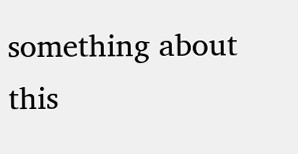something about this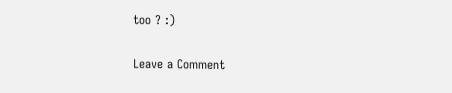too ? :)

Leave a Comment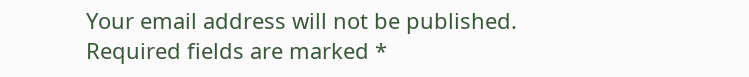Your email address will not be published. Required fields are marked *